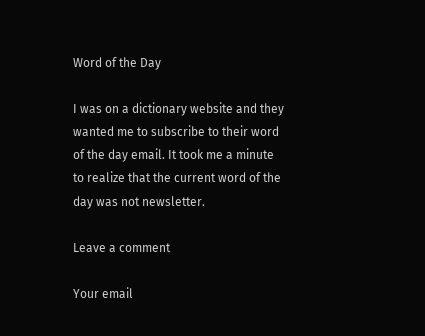Word of the Day

I was on a dictionary website and they wanted me to subscribe to their word of the day email. It took me a minute to realize that the current word of the day was not newsletter.

Leave a comment

Your email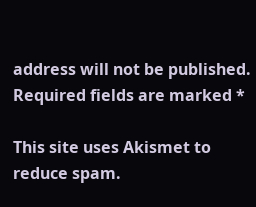address will not be published. Required fields are marked *

This site uses Akismet to reduce spam.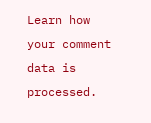Learn how your comment data is processed.